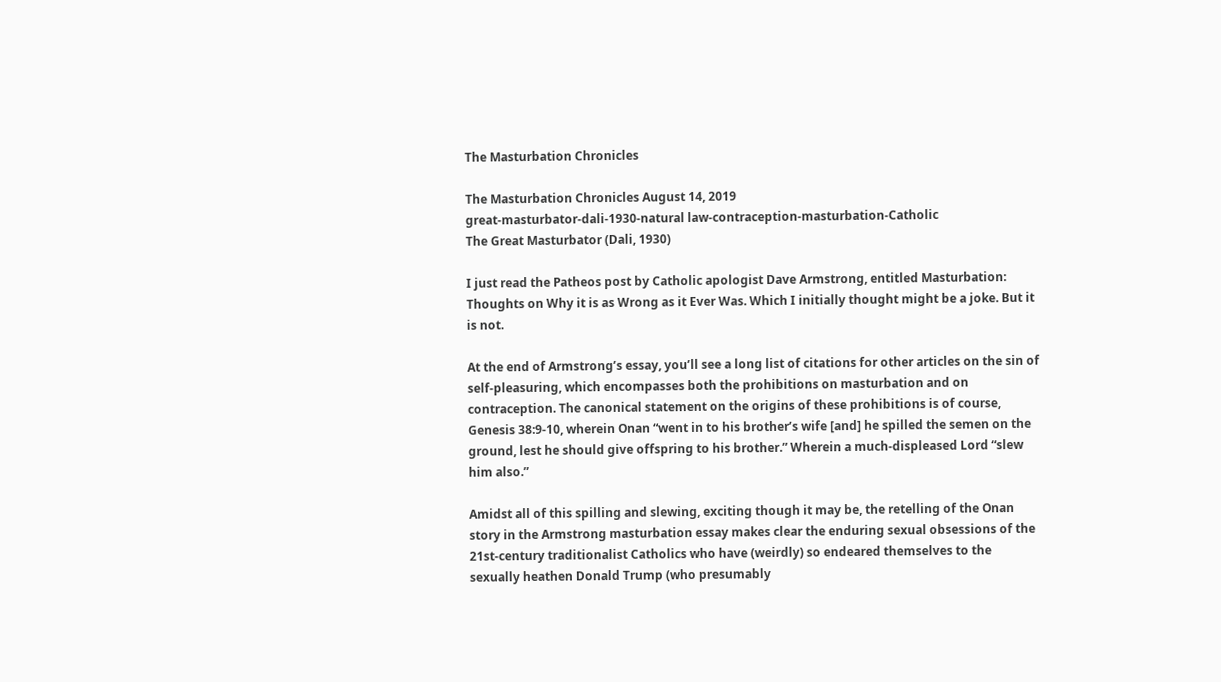The Masturbation Chronicles

The Masturbation Chronicles August 14, 2019
great-masturbator-dali-1930-natural law-contraception-masturbation-Catholic
The Great Masturbator (Dali, 1930)

I just read the Patheos post by Catholic apologist Dave Armstrong, entitled Masturbation: Thoughts on Why it is as Wrong as it Ever Was. Which I initially thought might be a joke. But it is not.

At the end of Armstrong’s essay, you’ll see a long list of citations for other articles on the sin of self-pleasuring, which encompasses both the prohibitions on masturbation and on contraception. The canonical statement on the origins of these prohibitions is of course, Genesis 38:9-10, wherein Onan “went in to his brother’s wife [and] he spilled the semen on the ground, lest he should give offspring to his brother.” Wherein a much-displeased Lord “slew him also.”

Amidst all of this spilling and slewing, exciting though it may be, the retelling of the Onan story in the Armstrong masturbation essay makes clear the enduring sexual obsessions of the 21st-century traditionalist Catholics who have (weirdly) so endeared themselves to the sexually heathen Donald Trump (who presumably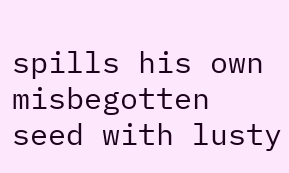spills his own misbegotten seed with lusty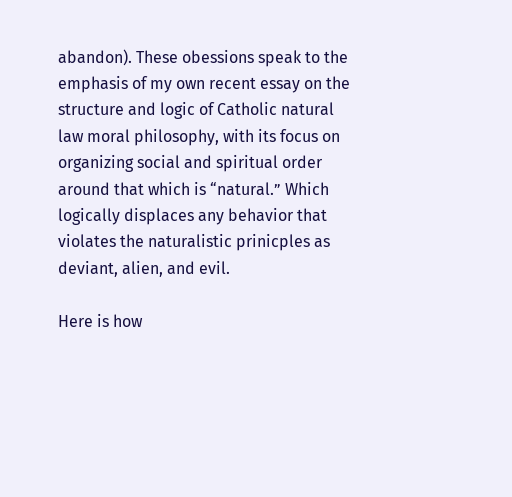abandon). These obessions speak to the emphasis of my own recent essay on the structure and logic of Catholic natural law moral philosophy, with its focus on organizing social and spiritual order around that which is “natural.” Which logically displaces any behavior that violates the naturalistic prinicples as deviant, alien, and evil.

Here is how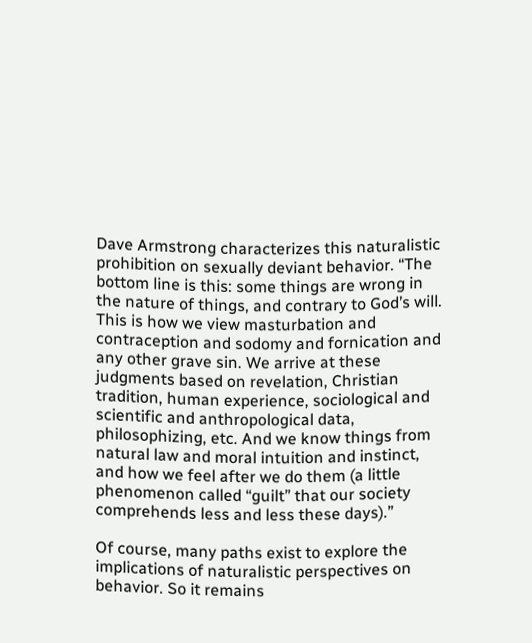Dave Armstrong characterizes this naturalistic prohibition on sexually deviant behavior. “The bottom line is this: some things are wrong in the nature of things, and contrary to God’s will. This is how we view masturbation and contraception and sodomy and fornication and any other grave sin. We arrive at these judgments based on revelation, Christian tradition, human experience, sociological and scientific and anthropological data, philosophizing, etc. And we know things from natural law and moral intuition and instinct, and how we feel after we do them (a little phenomenon called “guilt” that our society comprehends less and less these days).”

Of course, many paths exist to explore the implications of naturalistic perspectives on behavior. So it remains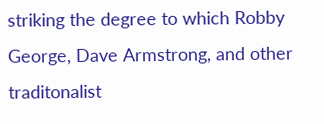striking the degree to which Robby George, Dave Armstrong, and other traditonalist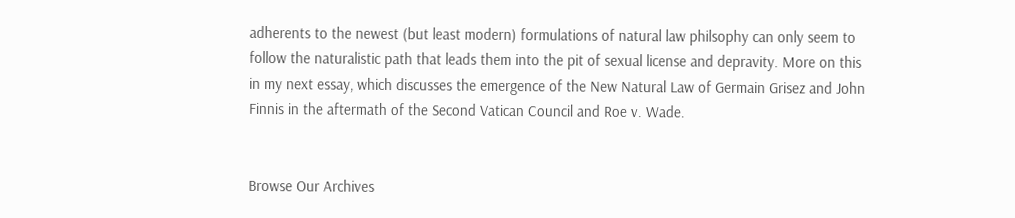adherents to the newest (but least modern) formulations of natural law philsophy can only seem to follow the naturalistic path that leads them into the pit of sexual license and depravity. More on this in my next essay, which discusses the emergence of the New Natural Law of Germain Grisez and John Finnis in the aftermath of the Second Vatican Council and Roe v. Wade.


Browse Our Archives